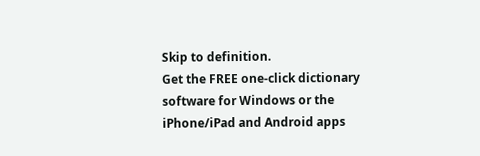Skip to definition.
Get the FREE one-click dictionary software for Windows or the iPhone/iPad and Android apps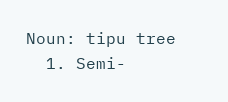Noun: tipu tree
  1. Semi-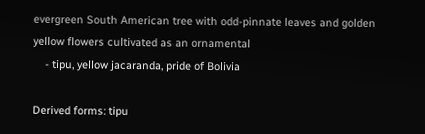evergreen South American tree with odd-pinnate leaves and golden yellow flowers cultivated as an ornamental
    - tipu, yellow jacaranda, pride of Bolivia

Derived forms: tipu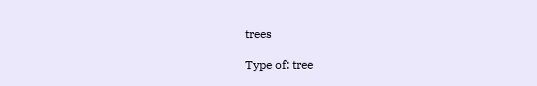trees

Type of: tree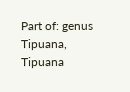Part of: genus Tipuana, Tipuana